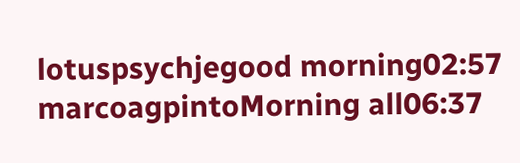lotuspsychjegood morning02:57
marcoagpintoMorning all06:37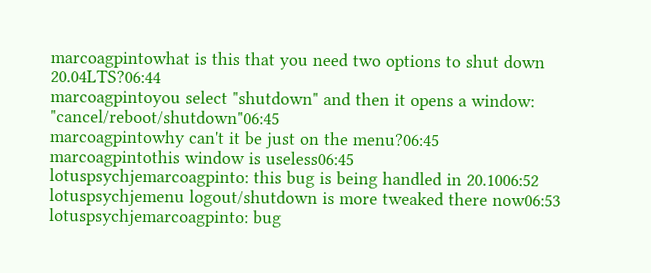marcoagpintowhat is this that you need two options to shut down 20.04LTS?06:44
marcoagpintoyou select "shutdown" and then it opens a window: "cancel/reboot/shutdown"06:45
marcoagpintowhy can't it be just on the menu?06:45
marcoagpintothis window is useless06:45
lotuspsychjemarcoagpinto: this bug is being handled in 20.1006:52
lotuspsychjemenu logout/shutdown is more tweaked there now06:53
lotuspsychjemarcoagpinto: bug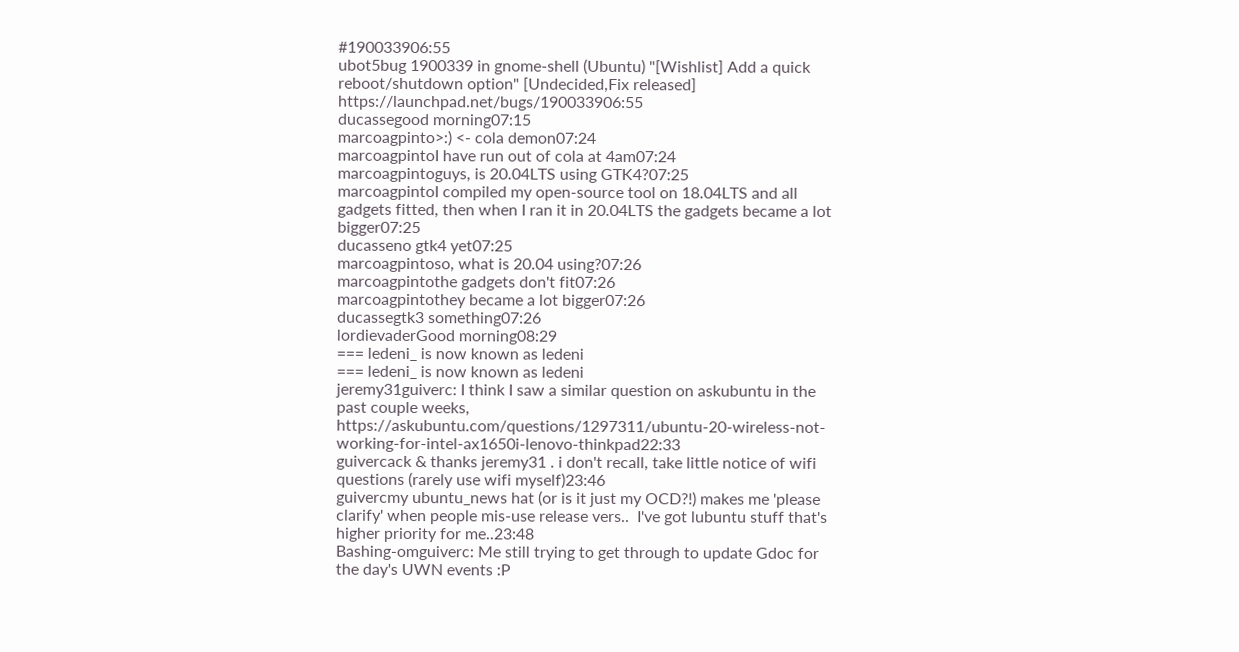#190033906:55
ubot5bug 1900339 in gnome-shell (Ubuntu) "[Wishlist] Add a quick reboot/shutdown option" [Undecided,Fix released] https://launchpad.net/bugs/190033906:55
ducassegood morning07:15
marcoagpinto>:) <- cola demon07:24
marcoagpintoI have run out of cola at 4am07:24
marcoagpintoguys, is 20.04LTS using GTK4?07:25
marcoagpintoI compiled my open-source tool on 18.04LTS and all gadgets fitted, then when I ran it in 20.04LTS the gadgets became a lot bigger07:25
ducasseno gtk4 yet07:25
marcoagpintoso, what is 20.04 using?07:26
marcoagpintothe gadgets don't fit07:26
marcoagpintothey became a lot bigger07:26
ducassegtk3 something07:26
lordievaderGood morning08:29
=== ledeni_ is now known as ledeni
=== ledeni_ is now known as ledeni
jeremy31guiverc: I think I saw a similar question on askubuntu in the past couple weeks, https://askubuntu.com/questions/1297311/ubuntu-20-wireless-not-working-for-intel-ax1650i-lenovo-thinkpad22:33
guivercack & thanks jeremy31 . i don't recall, take little notice of wifi questions (rarely use wifi myself)23:46
guivercmy ubuntu_news hat (or is it just my OCD?!) makes me 'please clarify' when people mis-use release vers..  I've got lubuntu stuff that's higher priority for me..23:48
Bashing-omguiverc: Me still trying to get through to update Gdoc for the day's UWN events :P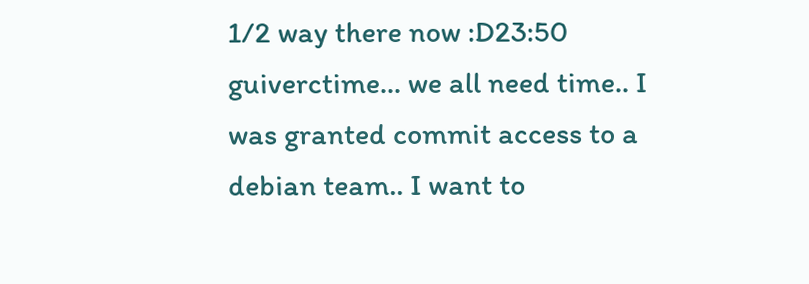1/2 way there now :D23:50
guiverctime... we all need time.. I was granted commit access to a debian team.. I want to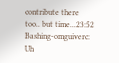contribute there too.. but time...23:52
Bashing-omguiverc: Uh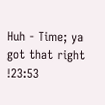Huh - Time; ya got that right !23:53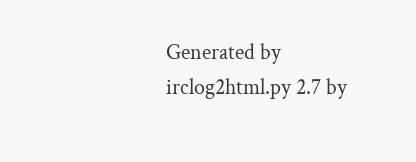Generated by irclog2html.py 2.7 by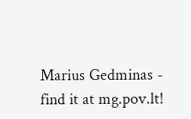Marius Gedminas - find it at mg.pov.lt!